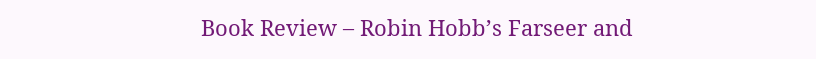Book Review – Robin Hobb’s Farseer and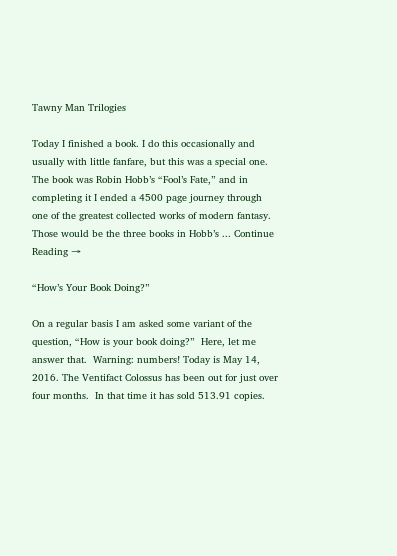Tawny Man Trilogies

Today I finished a book. I do this occasionally and usually with little fanfare, but this was a special one. The book was Robin Hobb’s “Fool’s Fate,” and in completing it I ended a 4500 page journey through one of the greatest collected works of modern fantasy.  Those would be the three books in Hobb’s ... Continue Reading →

“How’s Your Book Doing?”

On a regular basis I am asked some variant of the question, “How is your book doing?”  Here, let me answer that.  Warning: numbers! Today is May 14, 2016. The Ventifact Colossus has been out for just over four months.  In that time it has sold 513.91 copies.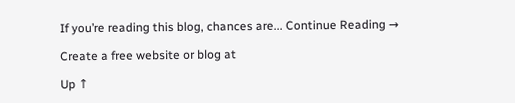If you’re reading this blog, chances are... Continue Reading →

Create a free website or blog at

Up ↑